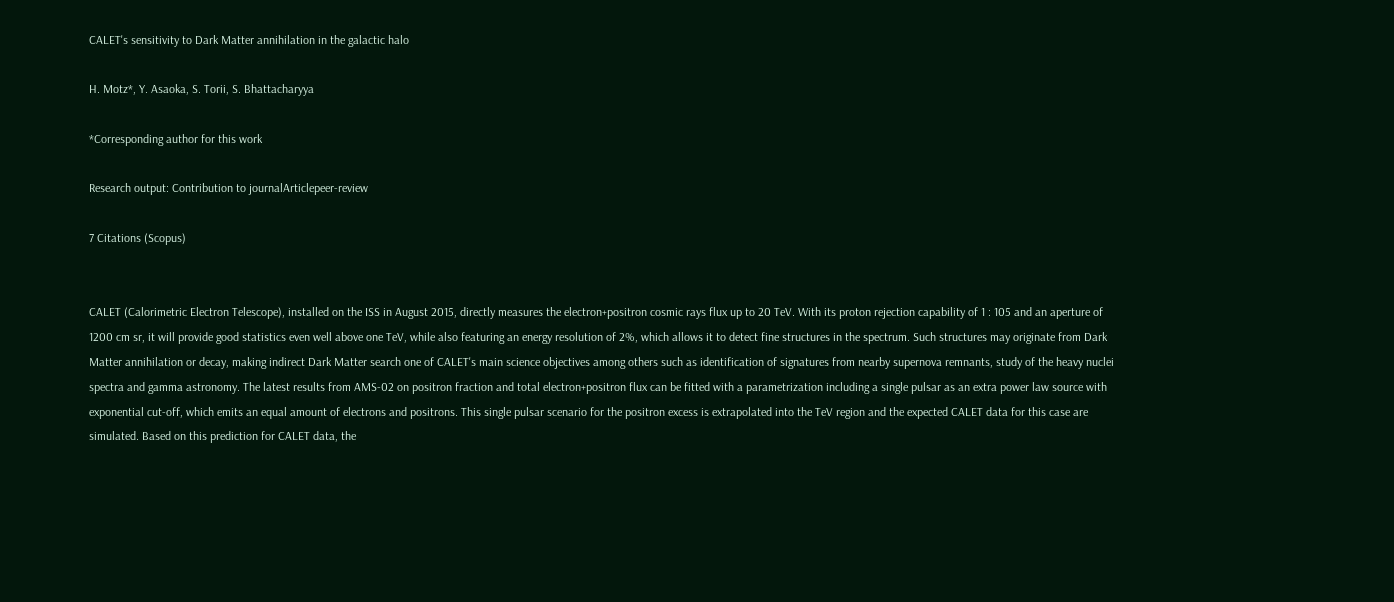CALET's sensitivity to Dark Matter annihilation in the galactic halo

H. Motz*, Y. Asaoka, S. Torii, S. Bhattacharyya

*Corresponding author for this work

Research output: Contribution to journalArticlepeer-review

7 Citations (Scopus)


CALET (Calorimetric Electron Telescope), installed on the ISS in August 2015, directly measures the electron+positron cosmic rays flux up to 20 TeV. With its proton rejection capability of 1 : 105 and an aperture of 1200 cm sr, it will provide good statistics even well above one TeV, while also featuring an energy resolution of 2%, which allows it to detect fine structures in the spectrum. Such structures may originate from Dark Matter annihilation or decay, making indirect Dark Matter search one of CALET's main science objectives among others such as identification of signatures from nearby supernova remnants, study of the heavy nuclei spectra and gamma astronomy. The latest results from AMS-02 on positron fraction and total electron+positron flux can be fitted with a parametrization including a single pulsar as an extra power law source with exponential cut-off, which emits an equal amount of electrons and positrons. This single pulsar scenario for the positron excess is extrapolated into the TeV region and the expected CALET data for this case are simulated. Based on this prediction for CALET data, the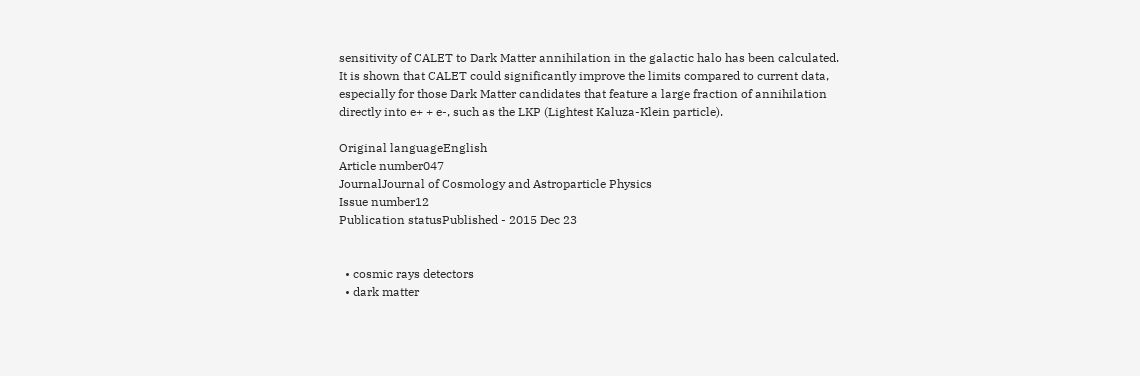sensitivity of CALET to Dark Matter annihilation in the galactic halo has been calculated. It is shown that CALET could significantly improve the limits compared to current data, especially for those Dark Matter candidates that feature a large fraction of annihilation directly into e+ + e-, such as the LKP (Lightest Kaluza-Klein particle).

Original languageEnglish
Article number047
JournalJournal of Cosmology and Astroparticle Physics
Issue number12
Publication statusPublished - 2015 Dec 23


  • cosmic rays detectors
  • dark matter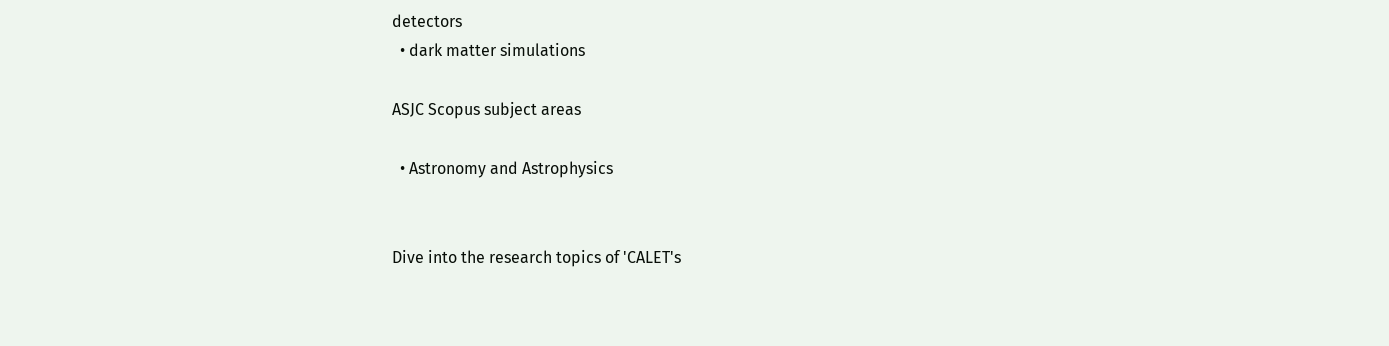detectors
  • dark matter simulations

ASJC Scopus subject areas

  • Astronomy and Astrophysics


Dive into the research topics of 'CALET's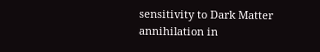sensitivity to Dark Matter annihilation in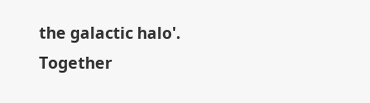the galactic halo'. Together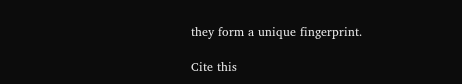they form a unique fingerprint.

Cite this